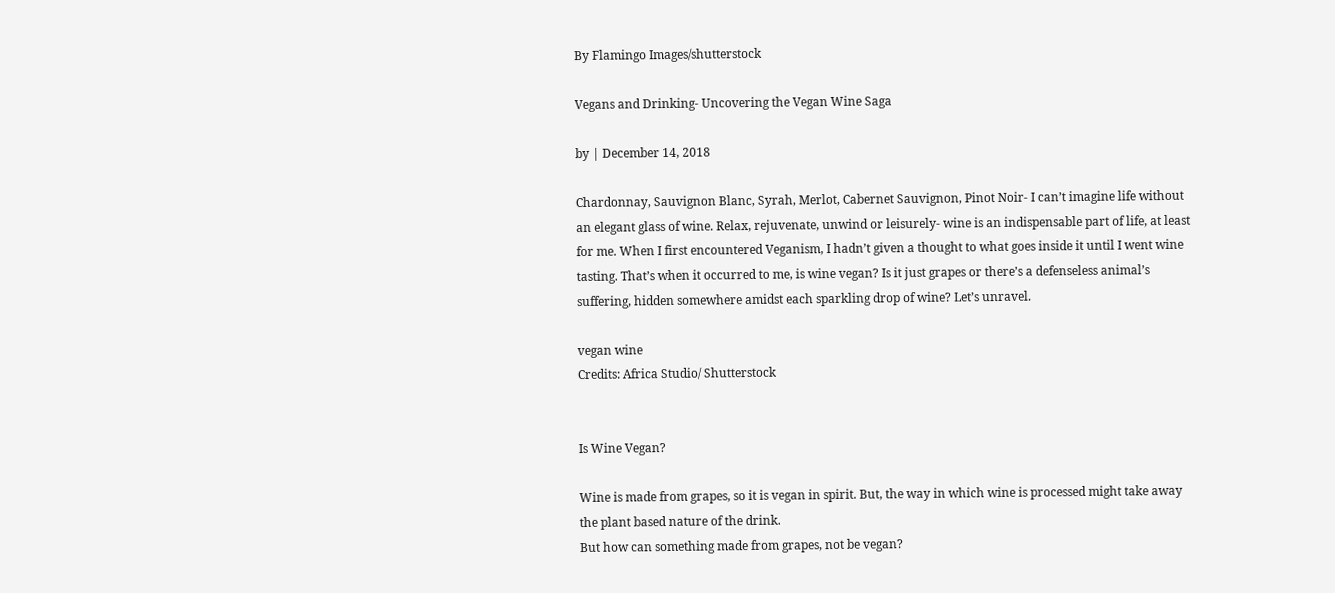By Flamingo Images/shutterstock

Vegans and Drinking- Uncovering the Vegan Wine Saga

by | December 14, 2018

Chardonnay, Sauvignon Blanc, Syrah, Merlot, Cabernet Sauvignon, Pinot Noir- I can’t imagine life without an elegant glass of wine. Relax, rejuvenate, unwind or leisurely- wine is an indispensable part of life, at least for me. When I first encountered Veganism, I hadn’t given a thought to what goes inside it until I went wine tasting. That’s when it occurred to me, is wine vegan? Is it just grapes or there’s a defenseless animal’s suffering, hidden somewhere amidst each sparkling drop of wine? Let’s unravel.

vegan wine
Credits: Africa Studio/ Shutterstock


Is Wine Vegan?

Wine is made from grapes, so it is vegan in spirit. But, the way in which wine is processed might take away the plant based nature of the drink.
But how can something made from grapes, not be vegan?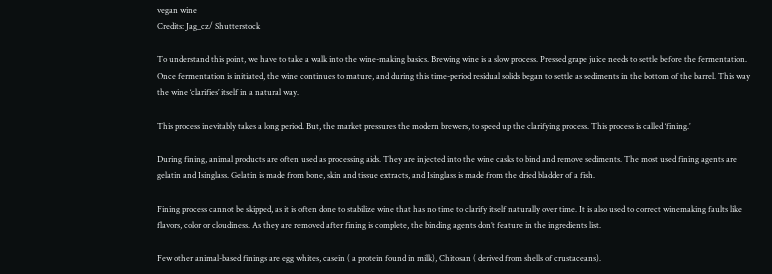vegan wine
Credits: Jag_cz/ Shutterstock

To understand this point, we have to take a walk into the wine-making basics. Brewing wine is a slow process. Pressed grape juice needs to settle before the fermentation. Once fermentation is initiated, the wine continues to mature, and during this time-period residual solids began to settle as sediments in the bottom of the barrel. This way the wine ‘clarifies’ itself in a natural way.

This process inevitably takes a long period. But, the market pressures the modern brewers, to speed up the clarifying process. This process is called ‘fining.’

During fining, animal products are often used as processing aids. They are injected into the wine casks to bind and remove sediments. The most used fining agents are gelatin and Isinglass. Gelatin is made from bone, skin and tissue extracts, and Isinglass is made from the dried bladder of a fish.

Fining process cannot be skipped, as it is often done to stabilize wine that has no time to clarify itself naturally over time. It is also used to correct winemaking faults like flavors, color or cloudiness. As they are removed after fining is complete, the binding agents don’t feature in the ingredients list.

Few other animal-based finings are egg whites, casein ( a protein found in milk), Chitosan ( derived from shells of crustaceans).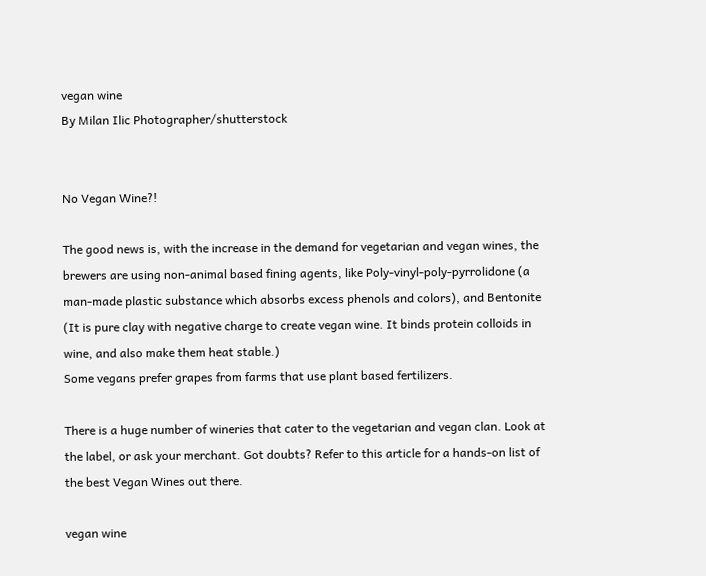vegan wine
By Milan Ilic Photographer/shutterstock


No Vegan Wine?!

The good news is, with the increase in the demand for vegetarian and vegan wines, the brewers are using non-animal based fining agents, like Poly-vinyl-poly-pyrrolidone (a man-made plastic substance which absorbs excess phenols and colors), and Bentonite (It is pure clay with negative charge to create vegan wine. It binds protein colloids in wine, and also make them heat stable.)
Some vegans prefer grapes from farms that use plant based fertilizers.

There is a huge number of wineries that cater to the vegetarian and vegan clan. Look at the label, or ask your merchant. Got doubts? Refer to this article for a hands-on list of the best Vegan Wines out there.

vegan wine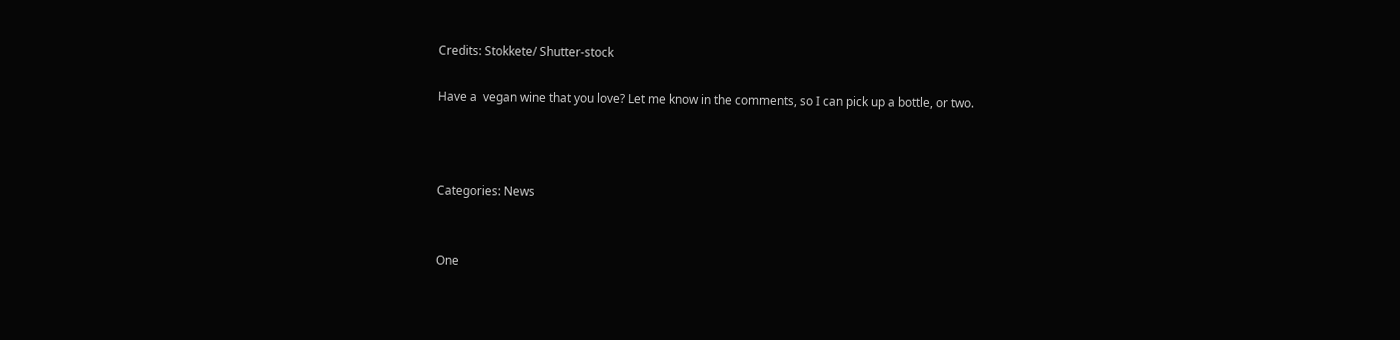Credits: Stokkete/ Shutter-stock

Have a  vegan wine that you love? Let me know in the comments, so I can pick up a bottle, or two.



Categories: News


One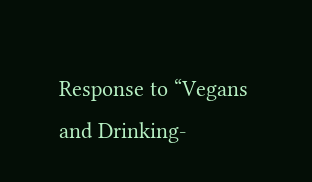Response to “Vegans and Drinking-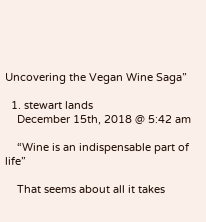Uncovering the Vegan Wine Saga”

  1. stewart lands
    December 15th, 2018 @ 5:42 am

    “Wine is an indispensable part of life”

    That seems about all it takes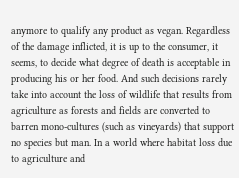anymore to qualify any product as vegan. Regardless of the damage inflicted, it is up to the consumer, it seems, to decide what degree of death is acceptable in producing his or her food. And such decisions rarely take into account the loss of wildlife that results from agriculture as forests and fields are converted to barren mono-cultures (such as vineyards) that support no species but man. In a world where habitat loss due to agriculture and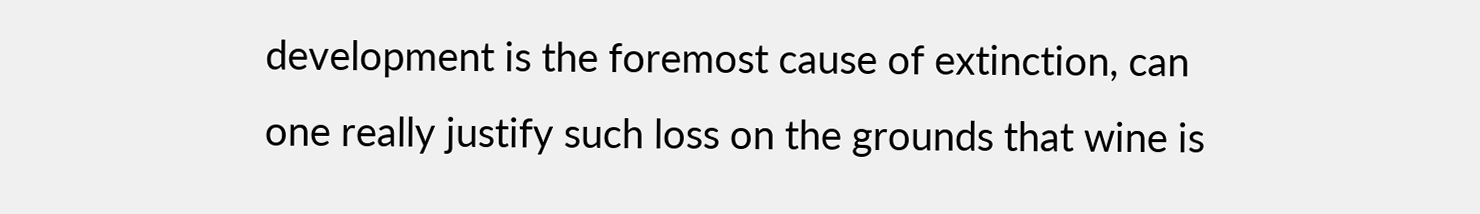development is the foremost cause of extinction, can one really justify such loss on the grounds that wine is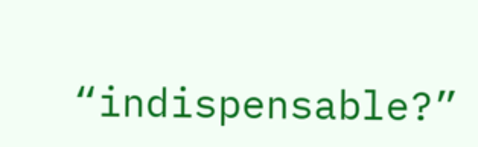“indispensable?”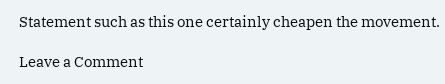Statement such as this one certainly cheapen the movement.

Leave a Comment